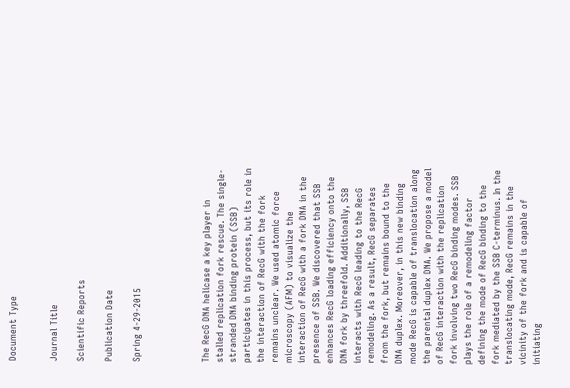Document Type


Journal Title

Scientific Reports

Publication Date

Spring 4-29-2015




The RecG DNA helicase a key player in stalled replication fork rescue. The single-stranded DNA binding protein (SSB) participates in this process, but its role in the interaction of RecG with the fork remains unclear. We used atomic force microscopy (AFM) to visualize the interaction of RecG with a fork DNA in the presence of SSB. We discovered that SSB enhances RecG loading efficiency onto the DNA fork by threefold. Additionally, SSB interacts with RecG leading to the RecG remodeling. As a result, RecG separates from the fork, but remains bound to the DNA duplex. Moreover, in this new binding mode RecG is capable of translocation along the parental duplex DNA. We propose a model of RecG interaction with the replication fork involving two RecG binding modes. SSB plays the role of a remodeling factor defining the mode of RecG binding to the fork mediated by the SSB C-terminus. In the translocating mode, RecG remains in the vicinity of the fork and is capable of initiating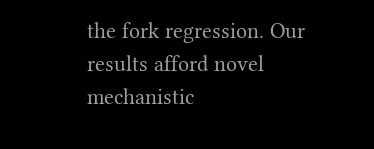the fork regression. Our results afford novel mechanistic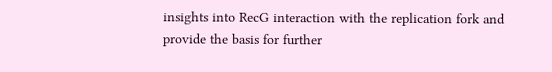insights into RecG interaction with the replication fork and provide the basis for further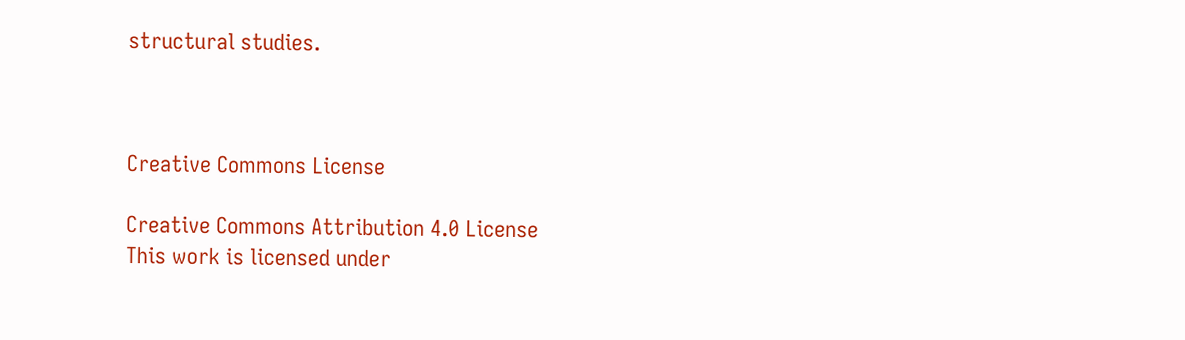structural studies.



Creative Commons License

Creative Commons Attribution 4.0 License
This work is licensed under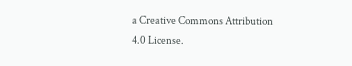a Creative Commons Attribution 4.0 License.